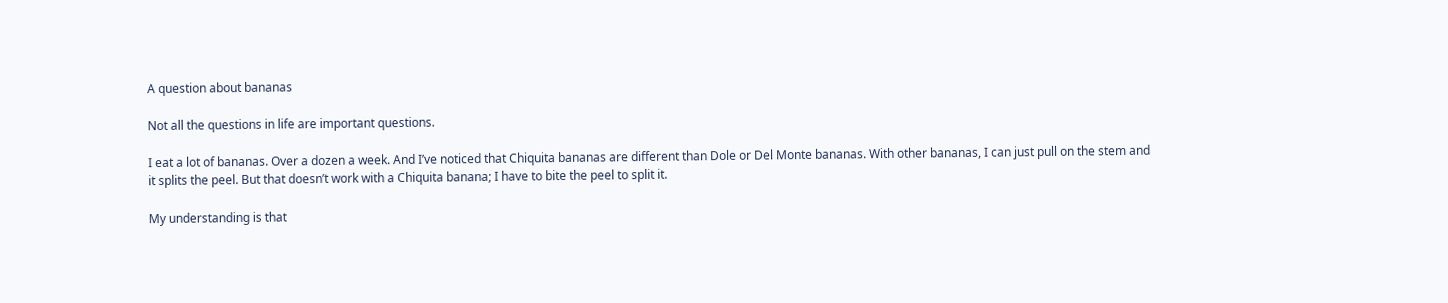A question about bananas

Not all the questions in life are important questions.

I eat a lot of bananas. Over a dozen a week. And I’ve noticed that Chiquita bananas are different than Dole or Del Monte bananas. With other bananas, I can just pull on the stem and it splits the peel. But that doesn’t work with a Chiquita banana; I have to bite the peel to split it.

My understanding is that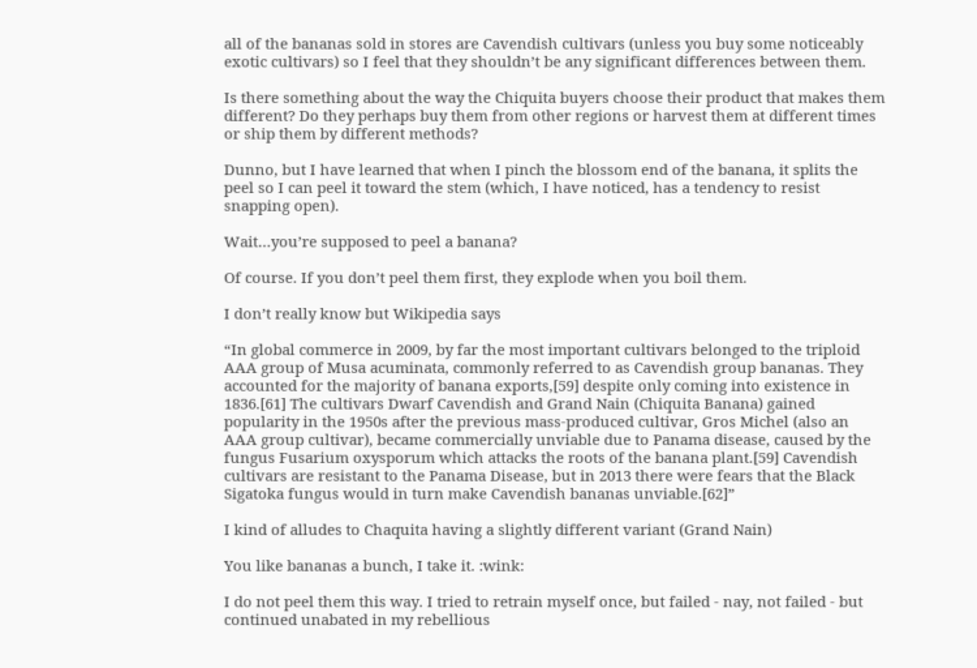all of the bananas sold in stores are Cavendish cultivars (unless you buy some noticeably exotic cultivars) so I feel that they shouldn’t be any significant differences between them.

Is there something about the way the Chiquita buyers choose their product that makes them different? Do they perhaps buy them from other regions or harvest them at different times or ship them by different methods?

Dunno, but I have learned that when I pinch the blossom end of the banana, it splits the peel so I can peel it toward the stem (which, I have noticed, has a tendency to resist snapping open).

Wait…you’re supposed to peel a banana?

Of course. If you don’t peel them first, they explode when you boil them.

I don’t really know but Wikipedia says

“In global commerce in 2009, by far the most important cultivars belonged to the triploid AAA group of Musa acuminata, commonly referred to as Cavendish group bananas. They accounted for the majority of banana exports,[59] despite only coming into existence in 1836.[61] The cultivars Dwarf Cavendish and Grand Nain (Chiquita Banana) gained popularity in the 1950s after the previous mass-produced cultivar, Gros Michel (also an AAA group cultivar), became commercially unviable due to Panama disease, caused by the fungus Fusarium oxysporum which attacks the roots of the banana plant.[59] Cavendish cultivars are resistant to the Panama Disease, but in 2013 there were fears that the Black Sigatoka fungus would in turn make Cavendish bananas unviable.[62]”

I kind of alludes to Chaquita having a slightly different variant (Grand Nain)

You like bananas a bunch, I take it. :wink:

I do not peel them this way. I tried to retrain myself once, but failed - nay, not failed - but continued unabated in my rebellious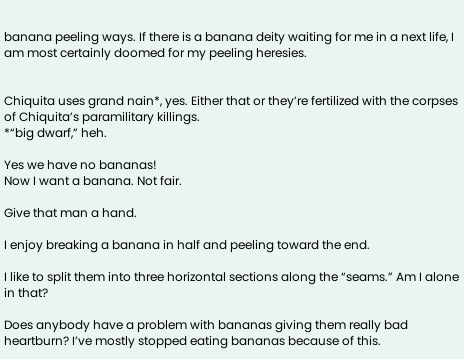banana peeling ways. If there is a banana deity waiting for me in a next life, I am most certainly doomed for my peeling heresies.


Chiquita uses grand nain*, yes. Either that or they’re fertilized with the corpses of Chiquita’s paramilitary killings.
*“big dwarf,” heh.

Yes we have no bananas!
Now I want a banana. Not fair.

Give that man a hand.

I enjoy breaking a banana in half and peeling toward the end.

I like to split them into three horizontal sections along the “seams.” Am I alone in that?

Does anybody have a problem with bananas giving them really bad heartburn? I’ve mostly stopped eating bananas because of this.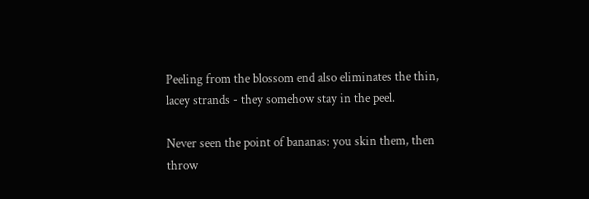Peeling from the blossom end also eliminates the thin, lacey strands - they somehow stay in the peel.

Never seen the point of bananas: you skin them, then throw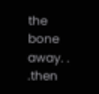the bone away. . .then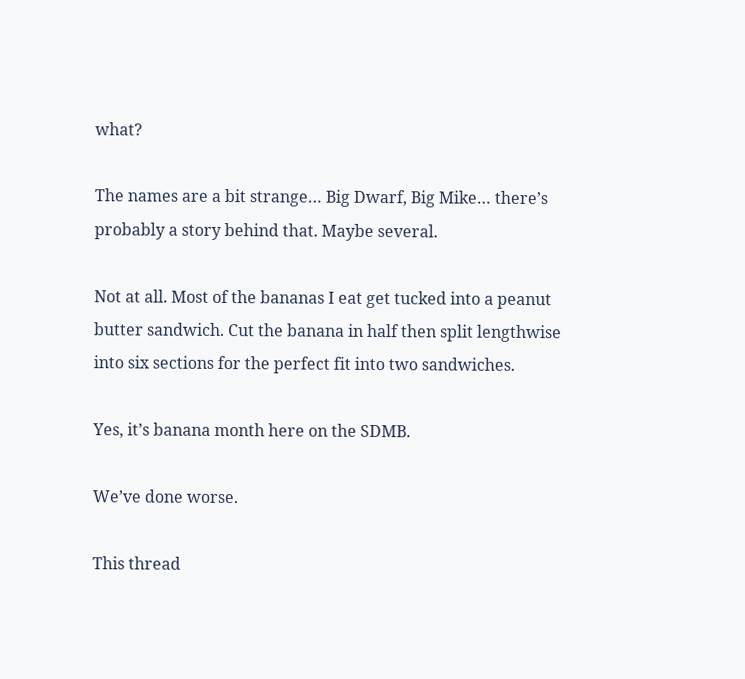what?

The names are a bit strange… Big Dwarf, Big Mike… there’s probably a story behind that. Maybe several.

Not at all. Most of the bananas I eat get tucked into a peanut butter sandwich. Cut the banana in half then split lengthwise into six sections for the perfect fit into two sandwiches.

Yes, it’s banana month here on the SDMB.

We’ve done worse.

This thread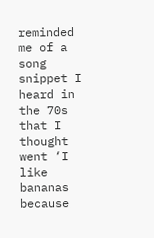reminded me of a song snippet I heard in the 70s that I thought went ‘I like bananas because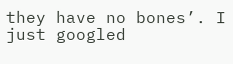they have no bones’. I just googled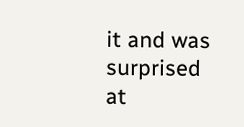it and was surprised at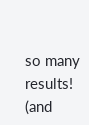so many results! (and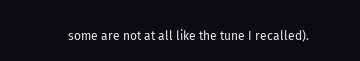some are not at all like the tune I recalled).